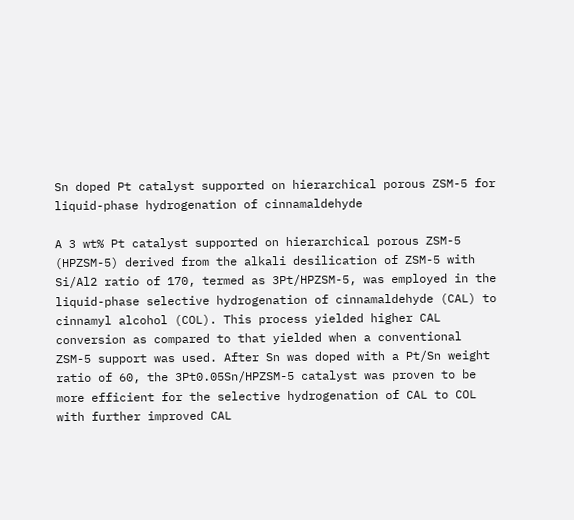Sn doped Pt catalyst supported on hierarchical porous ZSM-5 for liquid-phase hydrogenation of cinnamaldehyde

A 3 wt% Pt catalyst supported on hierarchical porous ZSM-5 (HPZSM-5) derived from the alkali desilication of ZSM-5 with Si/Al2 ratio of 170, termed as 3Pt/HPZSM-5, was employed in the liquid-phase selective hydrogenation of cinnamaldehyde (CAL) to cinnamyl alcohol (COL). This process yielded higher CAL conversion as compared to that yielded when a conventional ZSM-5 support was used. After Sn was doped with a Pt/Sn weight ratio of 60, the 3Pt0.05Sn/HPZSM-5 catalyst was proven to be more efficient for the selective hydrogenation of CAL to COL with further improved CAL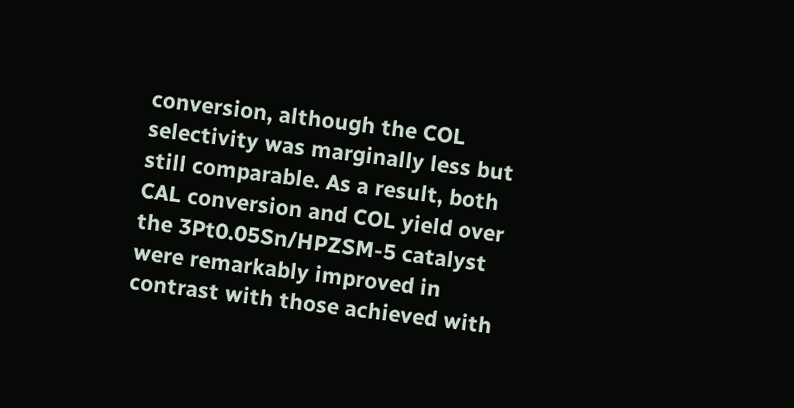conversion, although the COL selectivity was marginally less but still comparable. As a result, both CAL conversion and COL yield over the 3Pt0.05Sn/HPZSM-5 catalyst were remarkably improved in contrast with those achieved with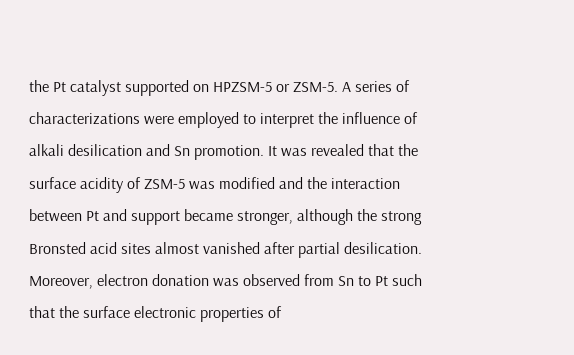the Pt catalyst supported on HPZSM-5 or ZSM-5. A series of characterizations were employed to interpret the influence of alkali desilication and Sn promotion. It was revealed that the surface acidity of ZSM-5 was modified and the interaction between Pt and support became stronger, although the strong Bronsted acid sites almost vanished after partial desilication. Moreover, electron donation was observed from Sn to Pt such that the surface electronic properties of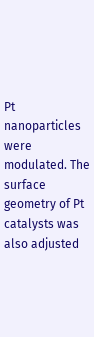Pt nanoparticles were modulated. The surface geometry of Pt catalysts was also adjusted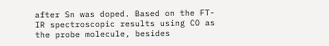after Sn was doped. Based on the FT-IR spectroscopic results using CO as the probe molecule, besides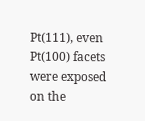Pt(111), even Pt(100) facets were exposed on the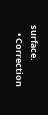surface.
    • Correction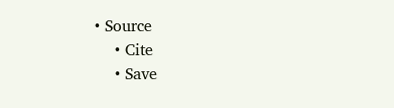• Source
    • Cite
    • Save